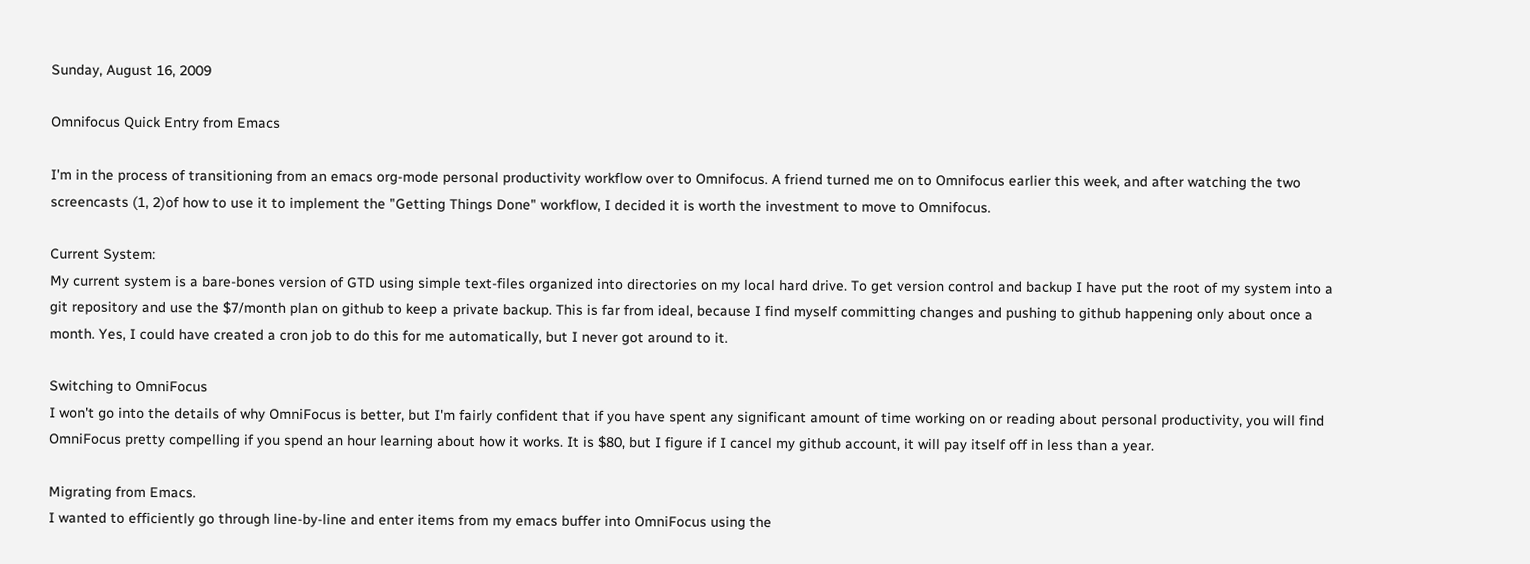Sunday, August 16, 2009

Omnifocus Quick Entry from Emacs

I'm in the process of transitioning from an emacs org-mode personal productivity workflow over to Omnifocus. A friend turned me on to Omnifocus earlier this week, and after watching the two screencasts (1, 2)of how to use it to implement the "Getting Things Done" workflow, I decided it is worth the investment to move to Omnifocus.

Current System:
My current system is a bare-bones version of GTD using simple text-files organized into directories on my local hard drive. To get version control and backup I have put the root of my system into a git repository and use the $7/month plan on github to keep a private backup. This is far from ideal, because I find myself committing changes and pushing to github happening only about once a month. Yes, I could have created a cron job to do this for me automatically, but I never got around to it.

Switching to OmniFocus
I won't go into the details of why OmniFocus is better, but I'm fairly confident that if you have spent any significant amount of time working on or reading about personal productivity, you will find OmniFocus pretty compelling if you spend an hour learning about how it works. It is $80, but I figure if I cancel my github account, it will pay itself off in less than a year.

Migrating from Emacs.
I wanted to efficiently go through line-by-line and enter items from my emacs buffer into OmniFocus using the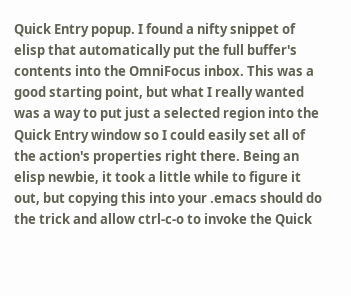Quick Entry popup. I found a nifty snippet of elisp that automatically put the full buffer's contents into the OmniFocus inbox. This was a good starting point, but what I really wanted was a way to put just a selected region into the Quick Entry window so I could easily set all of the action's properties right there. Being an elisp newbie, it took a little while to figure it out, but copying this into your .emacs should do the trick and allow ctrl-c-o to invoke the Quick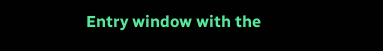Entry window with the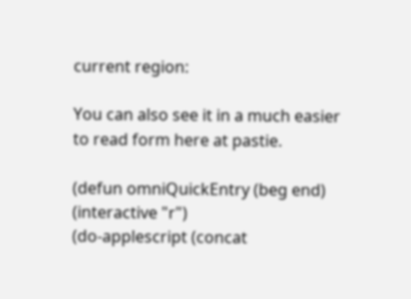current region:

You can also see it in a much easier to read form here at pastie.

(defun omniQuickEntry (beg end)
(interactive "r")
(do-applescript (concat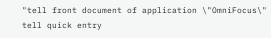"tell front document of application \"OmniFocus\"
tell quick entry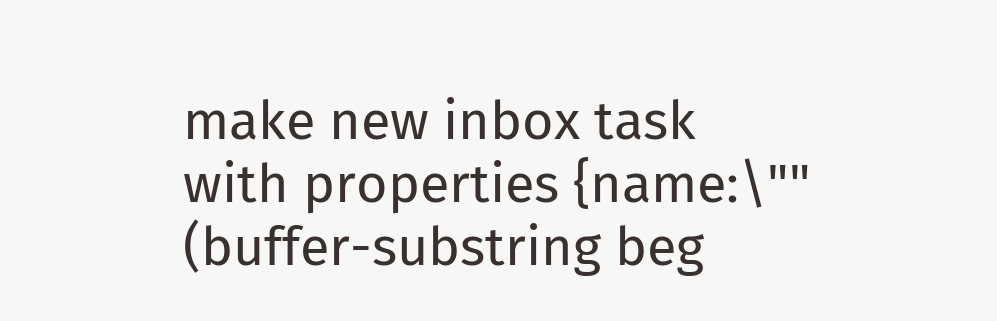make new inbox task with properties {name:\""
(buffer-substring beg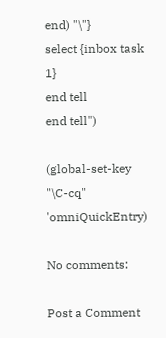end) "\"}
select {inbox task 1}
end tell
end tell")

(global-set-key "\C-cq" 'omniQuickEntry)

No comments:

Post a Comment